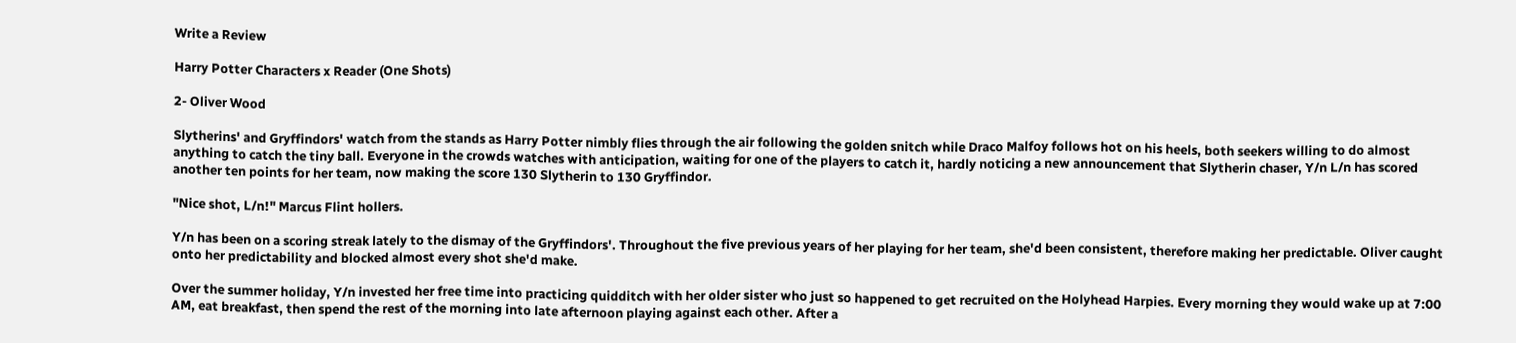Write a Review

Harry Potter Characters x Reader (One Shots)

2- Oliver Wood

Slytherins' and Gryffindors' watch from the stands as Harry Potter nimbly flies through the air following the golden snitch while Draco Malfoy follows hot on his heels, both seekers willing to do almost anything to catch the tiny ball. Everyone in the crowds watches with anticipation, waiting for one of the players to catch it, hardly noticing a new announcement that Slytherin chaser, Y/n L/n has scored another ten points for her team, now making the score 130 Slytherin to 130 Gryffindor.

"Nice shot, L/n!" Marcus Flint hollers.

Y/n has been on a scoring streak lately to the dismay of the Gryffindors'. Throughout the five previous years of her playing for her team, she'd been consistent, therefore making her predictable. Oliver caught onto her predictability and blocked almost every shot she'd make.

Over the summer holiday, Y/n invested her free time into practicing quidditch with her older sister who just so happened to get recruited on the Holyhead Harpies. Every morning they would wake up at 7:00 AM, eat breakfast, then spend the rest of the morning into late afternoon playing against each other. After a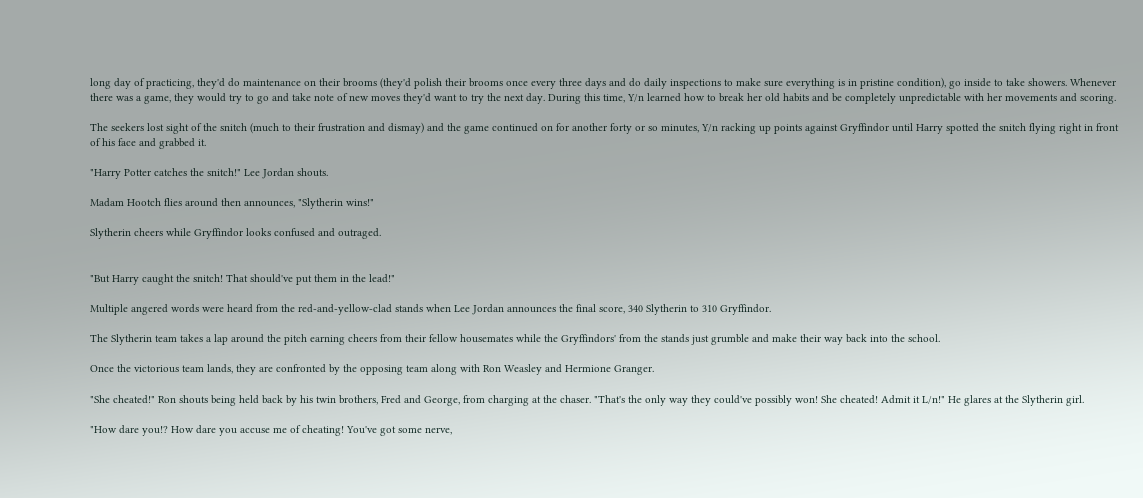long day of practicing, they'd do maintenance on their brooms (they'd polish their brooms once every three days and do daily inspections to make sure everything is in pristine condition), go inside to take showers. Whenever there was a game, they would try to go and take note of new moves they'd want to try the next day. During this time, Y/n learned how to break her old habits and be completely unpredictable with her movements and scoring.

The seekers lost sight of the snitch (much to their frustration and dismay) and the game continued on for another forty or so minutes, Y/n racking up points against Gryffindor until Harry spotted the snitch flying right in front of his face and grabbed it.

"Harry Potter catches the snitch!" Lee Jordan shouts.

Madam Hootch flies around then announces, "Slytherin wins!"

Slytherin cheers while Gryffindor looks confused and outraged.


"But Harry caught the snitch! That should've put them in the lead!"

Multiple angered words were heard from the red-and-yellow-clad stands when Lee Jordan announces the final score, 340 Slytherin to 310 Gryffindor.

The Slytherin team takes a lap around the pitch earning cheers from their fellow housemates while the Gryffindors' from the stands just grumble and make their way back into the school.

Once the victorious team lands, they are confronted by the opposing team along with Ron Weasley and Hermione Granger.

"She cheated!" Ron shouts being held back by his twin brothers, Fred and George, from charging at the chaser. "That's the only way they could've possibly won! She cheated! Admit it L/n!" He glares at the Slytherin girl.

"How dare you!? How dare you accuse me of cheating! You've got some nerve,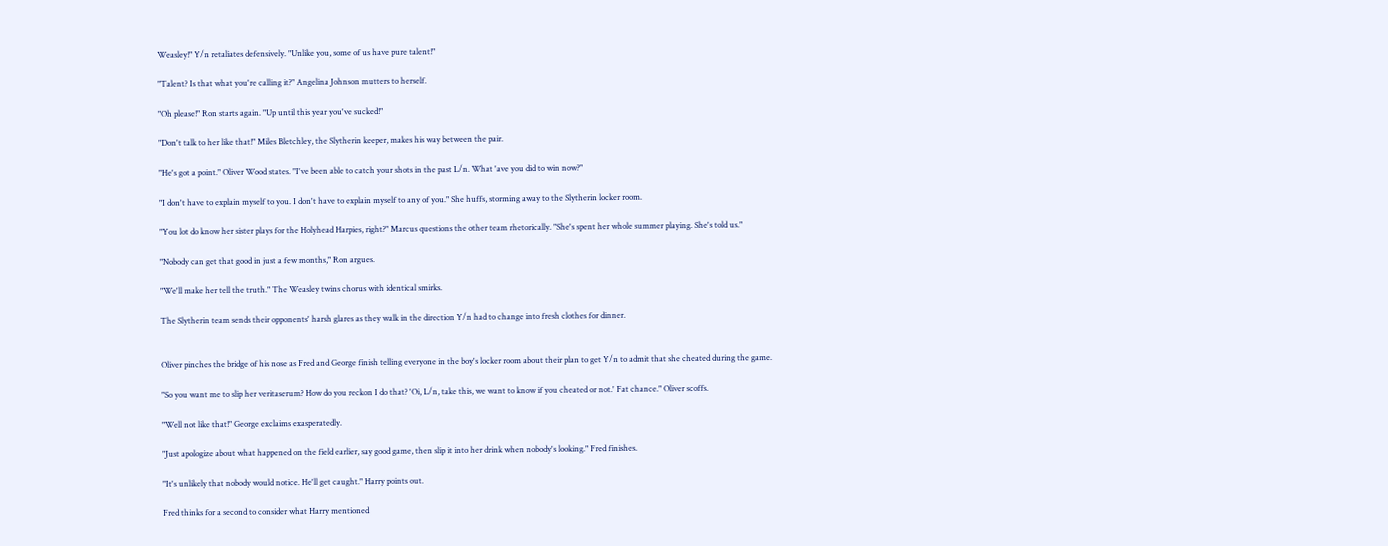Weasley!" Y/n retaliates defensively. "Unlike you, some of us have pure talent!"

"Talent? Is that what you're calling it?" Angelina Johnson mutters to herself.

"Oh please!" Ron starts again. "Up until this year you've sucked!"

"Don't talk to her like that!" Miles Bletchley, the Slytherin keeper, makes his way between the pair.

"He's got a point." Oliver Wood states. "I've been able to catch your shots in the past L/n. What 'ave you did to win now?"

"I don't have to explain myself to you. I don't have to explain myself to any of you." She huffs, storming away to the Slytherin locker room.

"You lot do know her sister plays for the Holyhead Harpies, right?" Marcus questions the other team rhetorically. "She's spent her whole summer playing. She's told us."

"Nobody can get that good in just a few months," Ron argues.

"We'll make her tell the truth." The Weasley twins chorus with identical smirks.

The Slytherin team sends their opponents' harsh glares as they walk in the direction Y/n had to change into fresh clothes for dinner.


Oliver pinches the bridge of his nose as Fred and George finish telling everyone in the boy's locker room about their plan to get Y/n to admit that she cheated during the game.

"So you want me to slip her veritaserum? How do you reckon I do that? 'Oi, L/n, take this, we want to know if you cheated or not.' Fat chance." Oliver scoffs.

"Well not like that!" George exclaims exasperatedly.

"Just apologize about what happened on the field earlier, say good game, then slip it into her drink when nobody's looking." Fred finishes.

"It's unlikely that nobody would notice. He'll get caught." Harry points out.

Fred thinks for a second to consider what Harry mentioned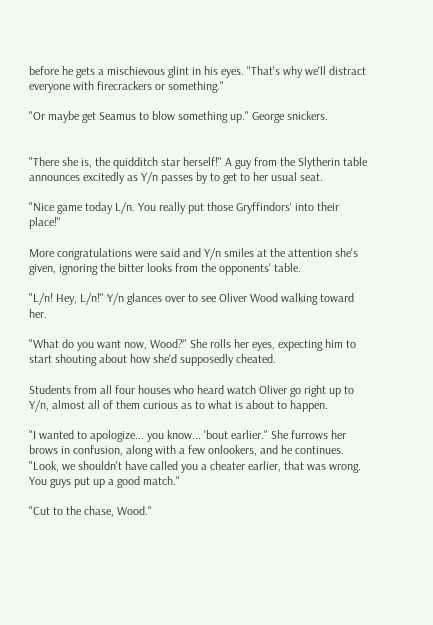before he gets a mischievous glint in his eyes. "That's why we'll distract everyone with firecrackers or something."

"Or maybe get Seamus to blow something up." George snickers.


"There she is, the quidditch star herself!" A guy from the Slytherin table announces excitedly as Y/n passes by to get to her usual seat.

"Nice game today L/n. You really put those Gryffindors' into their place!"

More congratulations were said and Y/n smiles at the attention she's given, ignoring the bitter looks from the opponents' table.

"L/n! Hey, L/n!" Y/n glances over to see Oliver Wood walking toward her.

"What do you want now, Wood?" She rolls her eyes, expecting him to start shouting about how she'd supposedly cheated.

Students from all four houses who heard watch Oliver go right up to Y/n, almost all of them curious as to what is about to happen.

"I wanted to apologize... you know... 'bout earlier." She furrows her brows in confusion, along with a few onlookers, and he continues. "Look, we shouldn't have called you a cheater earlier, that was wrong. You guys put up a good match."

"Cut to the chase, Wood."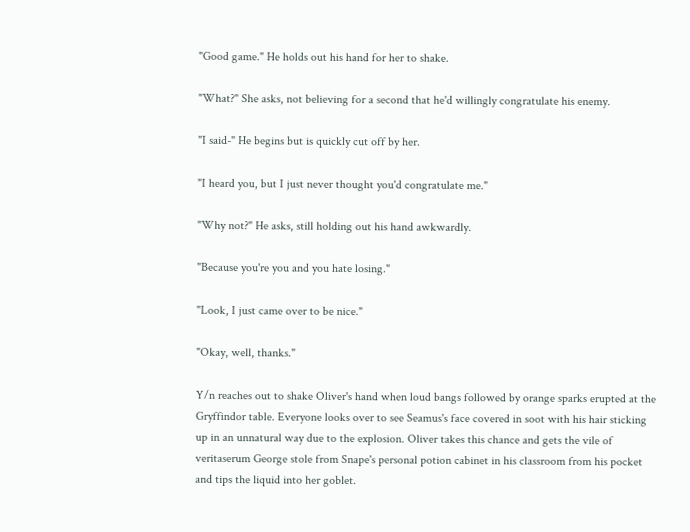"Good game." He holds out his hand for her to shake.

"What?" She asks, not believing for a second that he'd willingly congratulate his enemy.

"I said-" He begins but is quickly cut off by her.

"I heard you, but I just never thought you'd congratulate me."

"Why not?" He asks, still holding out his hand awkwardly.

"Because you're you and you hate losing."

"Look, I just came over to be nice."

"Okay, well, thanks."

Y/n reaches out to shake Oliver's hand when loud bangs followed by orange sparks erupted at the Gryffindor table. Everyone looks over to see Seamus's face covered in soot with his hair sticking up in an unnatural way due to the explosion. Oliver takes this chance and gets the vile of veritaserum George stole from Snape's personal potion cabinet in his classroom from his pocket and tips the liquid into her goblet.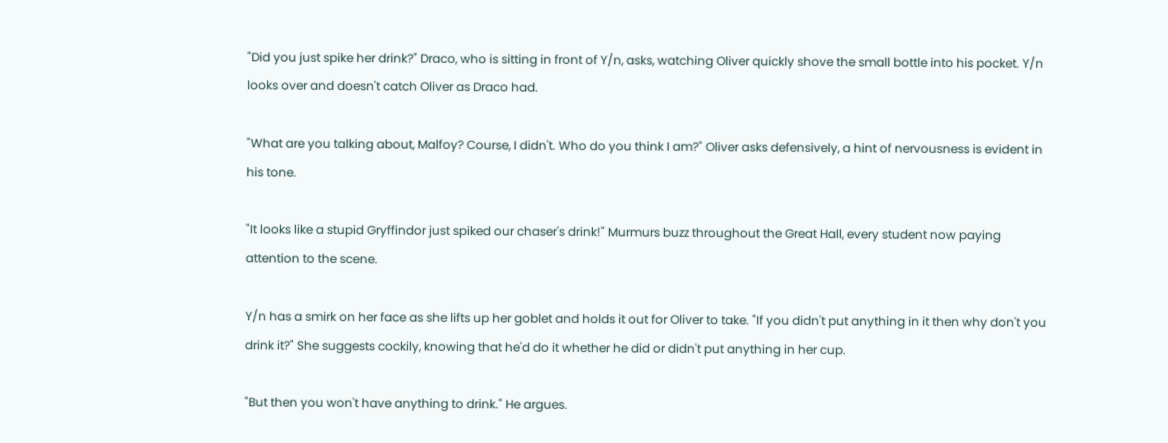"Did you just spike her drink?" Draco, who is sitting in front of Y/n, asks, watching Oliver quickly shove the small bottle into his pocket. Y/n looks over and doesn't catch Oliver as Draco had.

"What are you talking about, Malfoy? Course, I didn't. Who do you think I am?" Oliver asks defensively, a hint of nervousness is evident in his tone.

"It looks like a stupid Gryffindor just spiked our chaser's drink!" Murmurs buzz throughout the Great Hall, every student now paying attention to the scene.

Y/n has a smirk on her face as she lifts up her goblet and holds it out for Oliver to take. "If you didn't put anything in it then why don't you drink it?" She suggests cockily, knowing that he'd do it whether he did or didn't put anything in her cup.

"But then you won't have anything to drink." He argues.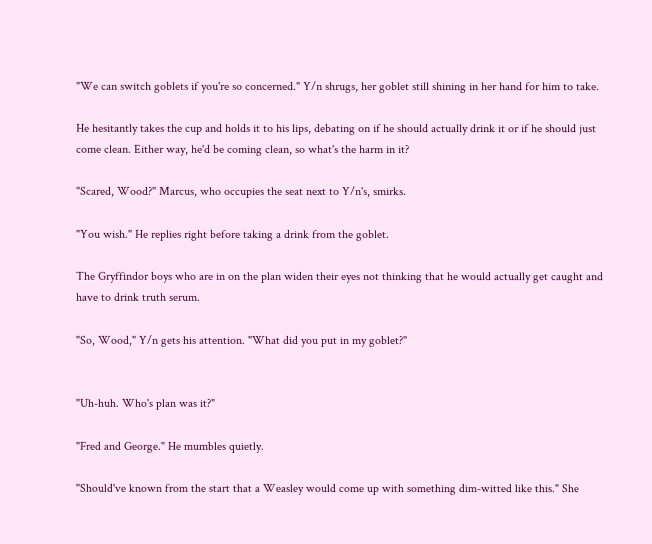"We can switch goblets if you're so concerned." Y/n shrugs, her goblet still shining in her hand for him to take.

He hesitantly takes the cup and holds it to his lips, debating on if he should actually drink it or if he should just come clean. Either way, he'd be coming clean, so what's the harm in it?

"Scared, Wood?" Marcus, who occupies the seat next to Y/n's, smirks.

"You wish." He replies right before taking a drink from the goblet.

The Gryffindor boys who are in on the plan widen their eyes not thinking that he would actually get caught and have to drink truth serum.

"So, Wood," Y/n gets his attention. "What did you put in my goblet?"


"Uh-huh. Who's plan was it?"

"Fred and George." He mumbles quietly.

"Should've known from the start that a Weasley would come up with something dim-witted like this." She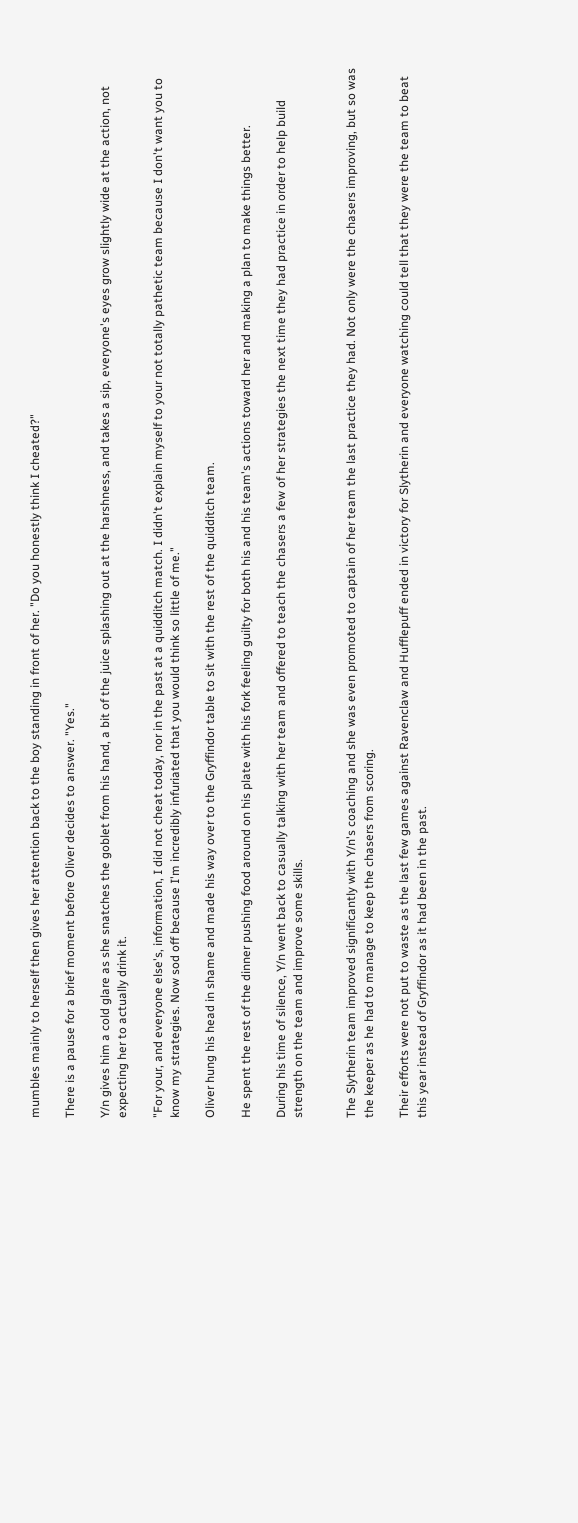mumbles mainly to herself then gives her attention back to the boy standing in front of her. "Do you honestly think I cheated?"

There is a pause for a brief moment before Oliver decides to answer. "Yes."

Y/n gives him a cold glare as she snatches the goblet from his hand, a bit of the juice splashing out at the harshness, and takes a sip, everyone's eyes grow slightly wide at the action, not expecting her to actually drink it.

"For your, and everyone else's, information, I did not cheat today, nor in the past at a quidditch match. I didn't explain myself to your not totally pathetic team because I don't want you to know my strategies. Now sod off because I'm incredibly infuriated that you would think so little of me."

Oliver hung his head in shame and made his way over to the Gryffindor table to sit with the rest of the quidditch team.

He spent the rest of the dinner pushing food around on his plate with his fork feeling guilty for both his and his team's actions toward her and making a plan to make things better.

During his time of silence, Y/n went back to casually talking with her team and offered to teach the chasers a few of her strategies the next time they had practice in order to help build strength on the team and improve some skills.


The Slytherin team improved significantly with Y/n's coaching and she was even promoted to captain of her team the last practice they had. Not only were the chasers improving, but so was the keeper as he had to manage to keep the chasers from scoring.

Their efforts were not put to waste as the last few games against Ravenclaw and Hufflepuff ended in victory for Slytherin and everyone watching could tell that they were the team to beat this year instead of Gryffindor as it had been in the past.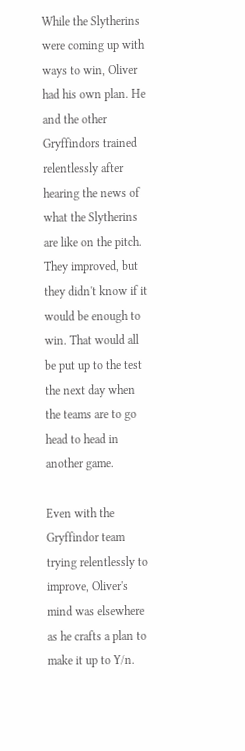While the Slytherins were coming up with ways to win, Oliver had his own plan. He and the other Gryffindors trained relentlessly after hearing the news of what the Slytherins are like on the pitch. They improved, but they didn't know if it would be enough to win. That would all be put up to the test the next day when the teams are to go head to head in another game.

Even with the Gryffindor team trying relentlessly to improve, Oliver's mind was elsewhere as he crafts a plan to make it up to Y/n.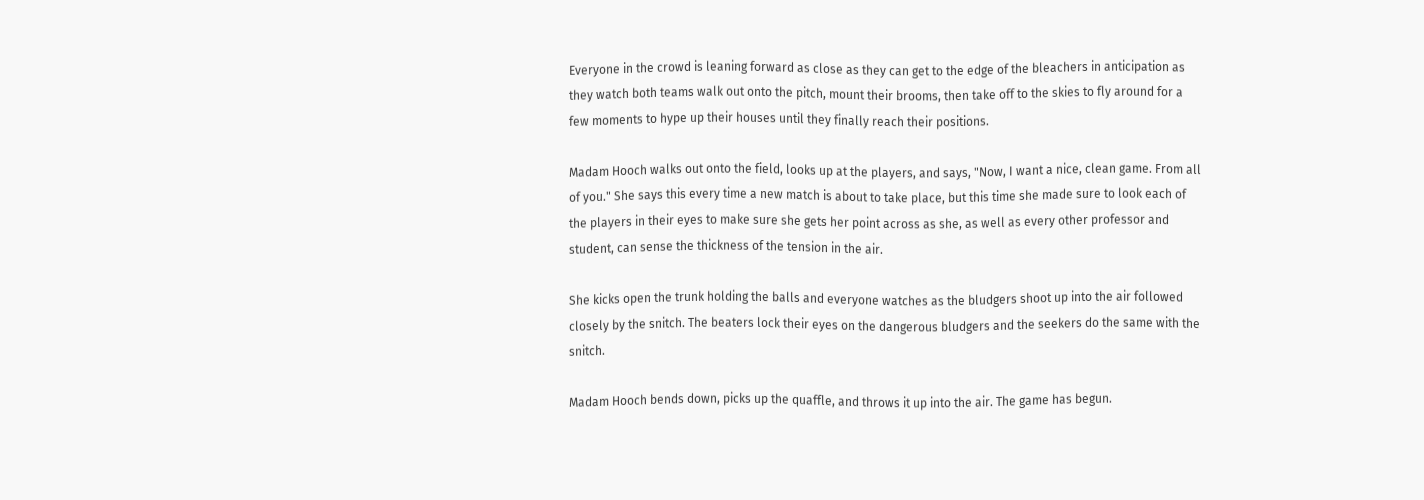Everyone in the crowd is leaning forward as close as they can get to the edge of the bleachers in anticipation as they watch both teams walk out onto the pitch, mount their brooms, then take off to the skies to fly around for a few moments to hype up their houses until they finally reach their positions.

Madam Hooch walks out onto the field, looks up at the players, and says, "Now, I want a nice, clean game. From all of you." She says this every time a new match is about to take place, but this time she made sure to look each of the players in their eyes to make sure she gets her point across as she, as well as every other professor and student, can sense the thickness of the tension in the air.

She kicks open the trunk holding the balls and everyone watches as the bludgers shoot up into the air followed closely by the snitch. The beaters lock their eyes on the dangerous bludgers and the seekers do the same with the snitch.

Madam Hooch bends down, picks up the quaffle, and throws it up into the air. The game has begun.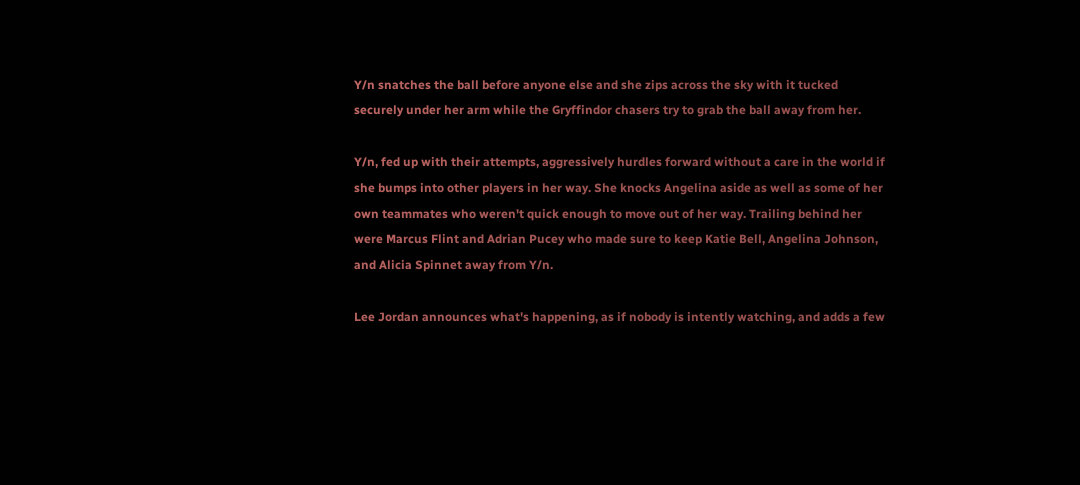Y/n snatches the ball before anyone else and she zips across the sky with it tucked securely under her arm while the Gryffindor chasers try to grab the ball away from her.

Y/n, fed up with their attempts, aggressively hurdles forward without a care in the world if she bumps into other players in her way. She knocks Angelina aside as well as some of her own teammates who weren't quick enough to move out of her way. Trailing behind her were Marcus Flint and Adrian Pucey who made sure to keep Katie Bell, Angelina Johnson, and Alicia Spinnet away from Y/n.

Lee Jordan announces what's happening, as if nobody is intently watching, and adds a few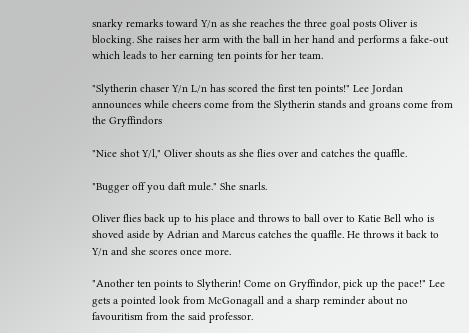snarky remarks toward Y/n as she reaches the three goal posts Oliver is blocking. She raises her arm with the ball in her hand and performs a fake-out which leads to her earning ten points for her team.

"Slytherin chaser Y/n L/n has scored the first ten points!" Lee Jordan announces while cheers come from the Slytherin stands and groans come from the Gryffindors

"Nice shot Y/l," Oliver shouts as she flies over and catches the quaffle.

"Bugger off you daft mule." She snarls.

Oliver flies back up to his place and throws to ball over to Katie Bell who is shoved aside by Adrian and Marcus catches the quaffle. He throws it back to Y/n and she scores once more.

"Another ten points to Slytherin! Come on Gryffindor, pick up the pace!" Lee gets a pointed look from McGonagall and a sharp reminder about no favouritism from the said professor.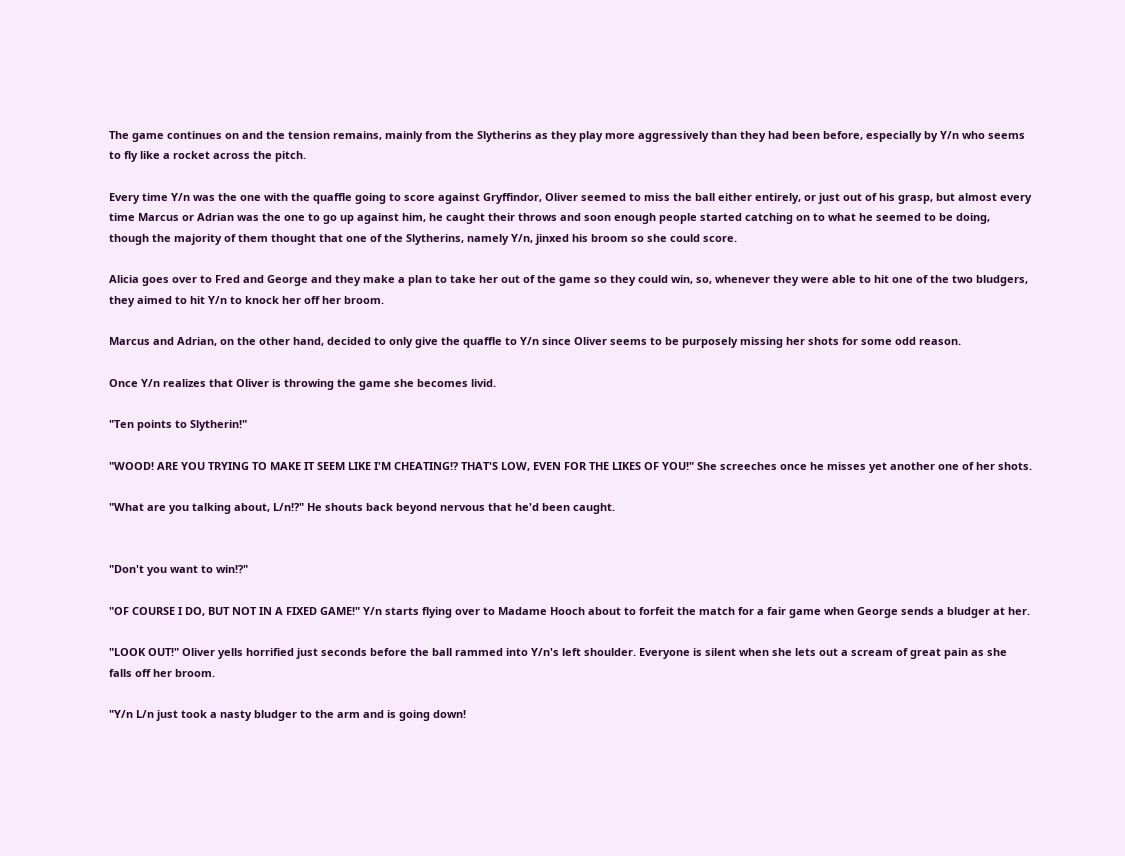The game continues on and the tension remains, mainly from the Slytherins as they play more aggressively than they had been before, especially by Y/n who seems to fly like a rocket across the pitch.

Every time Y/n was the one with the quaffle going to score against Gryffindor, Oliver seemed to miss the ball either entirely, or just out of his grasp, but almost every time Marcus or Adrian was the one to go up against him, he caught their throws and soon enough people started catching on to what he seemed to be doing, though the majority of them thought that one of the Slytherins, namely Y/n, jinxed his broom so she could score.

Alicia goes over to Fred and George and they make a plan to take her out of the game so they could win, so, whenever they were able to hit one of the two bludgers, they aimed to hit Y/n to knock her off her broom.

Marcus and Adrian, on the other hand, decided to only give the quaffle to Y/n since Oliver seems to be purposely missing her shots for some odd reason.

Once Y/n realizes that Oliver is throwing the game she becomes livid.

"Ten points to Slytherin!"

"WOOD! ARE YOU TRYING TO MAKE IT SEEM LIKE I'M CHEATING!? THAT'S LOW, EVEN FOR THE LIKES OF YOU!" She screeches once he misses yet another one of her shots.

"What are you talking about, L/n!?" He shouts back beyond nervous that he'd been caught.


"Don't you want to win!?"

"OF COURSE I DO, BUT NOT IN A FIXED GAME!" Y/n starts flying over to Madame Hooch about to forfeit the match for a fair game when George sends a bludger at her.

"LOOK OUT!" Oliver yells horrified just seconds before the ball rammed into Y/n's left shoulder. Everyone is silent when she lets out a scream of great pain as she falls off her broom.

"Y/n L/n just took a nasty bludger to the arm and is going down!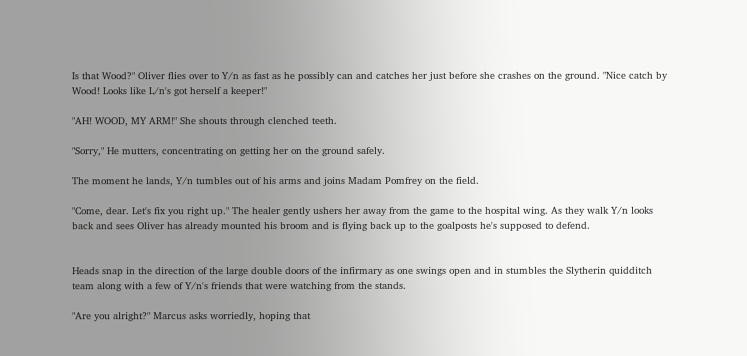Is that Wood?" Oliver flies over to Y/n as fast as he possibly can and catches her just before she crashes on the ground. "Nice catch by Wood! Looks like L/n's got herself a keeper!"

"AH! WOOD, MY ARM!" She shouts through clenched teeth.

"Sorry," He mutters, concentrating on getting her on the ground safely.

The moment he lands, Y/n tumbles out of his arms and joins Madam Pomfrey on the field.

"Come, dear. Let's fix you right up." The healer gently ushers her away from the game to the hospital wing. As they walk Y/n looks back and sees Oliver has already mounted his broom and is flying back up to the goalposts he's supposed to defend.


Heads snap in the direction of the large double doors of the infirmary as one swings open and in stumbles the Slytherin quidditch team along with a few of Y/n's friends that were watching from the stands.

"Are you alright?" Marcus asks worriedly, hoping that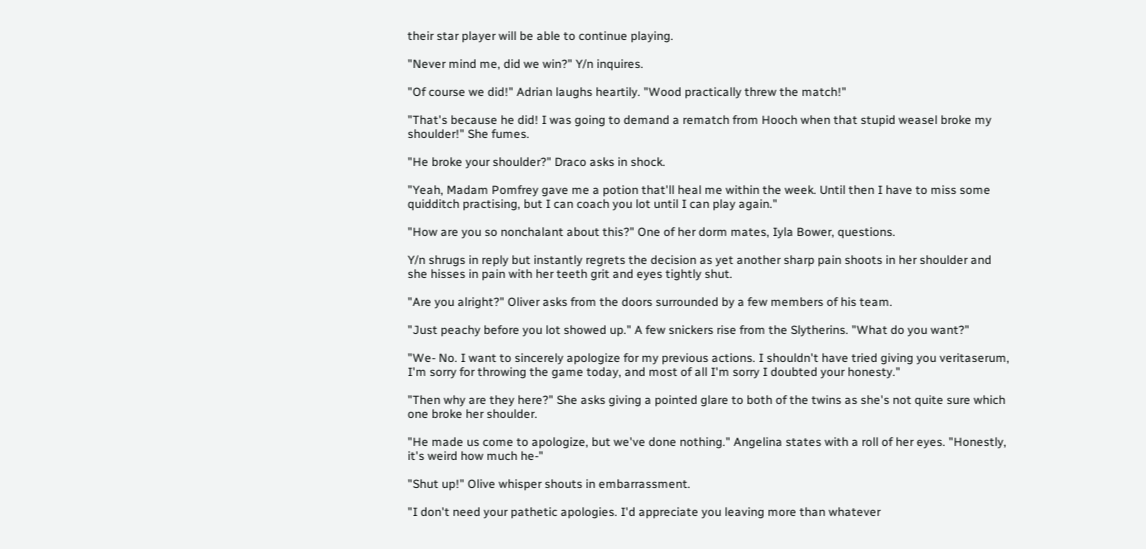their star player will be able to continue playing.

"Never mind me, did we win?" Y/n inquires.

"Of course we did!" Adrian laughs heartily. "Wood practically threw the match!"

"That's because he did! I was going to demand a rematch from Hooch when that stupid weasel broke my shoulder!" She fumes.

"He broke your shoulder?" Draco asks in shock.

"Yeah, Madam Pomfrey gave me a potion that'll heal me within the week. Until then I have to miss some quidditch practising, but I can coach you lot until I can play again."

"How are you so nonchalant about this?" One of her dorm mates, Iyla Bower, questions.

Y/n shrugs in reply but instantly regrets the decision as yet another sharp pain shoots in her shoulder and she hisses in pain with her teeth grit and eyes tightly shut.

"Are you alright?" Oliver asks from the doors surrounded by a few members of his team.

"Just peachy before you lot showed up." A few snickers rise from the Slytherins. "What do you want?"

"We- No. I want to sincerely apologize for my previous actions. I shouldn't have tried giving you veritaserum, I'm sorry for throwing the game today, and most of all I'm sorry I doubted your honesty."

"Then why are they here?" She asks giving a pointed glare to both of the twins as she's not quite sure which one broke her shoulder.

"He made us come to apologize, but we've done nothing." Angelina states with a roll of her eyes. "Honestly, it's weird how much he-"

"Shut up!" Olive whisper shouts in embarrassment.

"I don't need your pathetic apologies. I'd appreciate you leaving more than whatever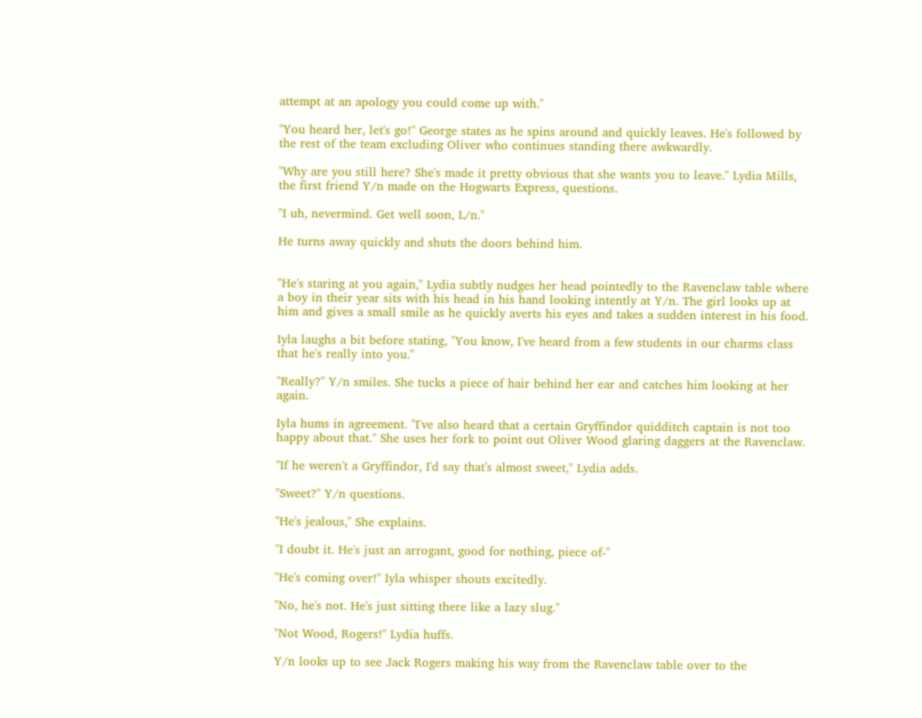attempt at an apology you could come up with."

"You heard her, let's go!" George states as he spins around and quickly leaves. He's followed by the rest of the team excluding Oliver who continues standing there awkwardly.

"Why are you still here? She's made it pretty obvious that she wants you to leave." Lydia Mills, the first friend Y/n made on the Hogwarts Express, questions.

"I uh, nevermind. Get well soon, L/n."

He turns away quickly and shuts the doors behind him.


"He's staring at you again," Lydia subtly nudges her head pointedly to the Ravenclaw table where a boy in their year sits with his head in his hand looking intently at Y/n. The girl looks up at him and gives a small smile as he quickly averts his eyes and takes a sudden interest in his food.

Iyla laughs a bit before stating, "You know, I've heard from a few students in our charms class that he's really into you."

"Really?" Y/n smiles. She tucks a piece of hair behind her ear and catches him looking at her again.

Iyla hums in agreement. "I've also heard that a certain Gryffindor quidditch captain is not too happy about that." She uses her fork to point out Oliver Wood glaring daggers at the Ravenclaw.

"If he weren't a Gryffindor, I'd say that's almost sweet," Lydia adds.

"Sweet?" Y/n questions.

"He's jealous," She explains.

"I doubt it. He's just an arrogant, good for nothing, piece of-"

"He's coming over!" Iyla whisper shouts excitedly.

"No, he's not. He's just sitting there like a lazy slug."

"Not Wood, Rogers!" Lydia huffs.

Y/n looks up to see Jack Rogers making his way from the Ravenclaw table over to the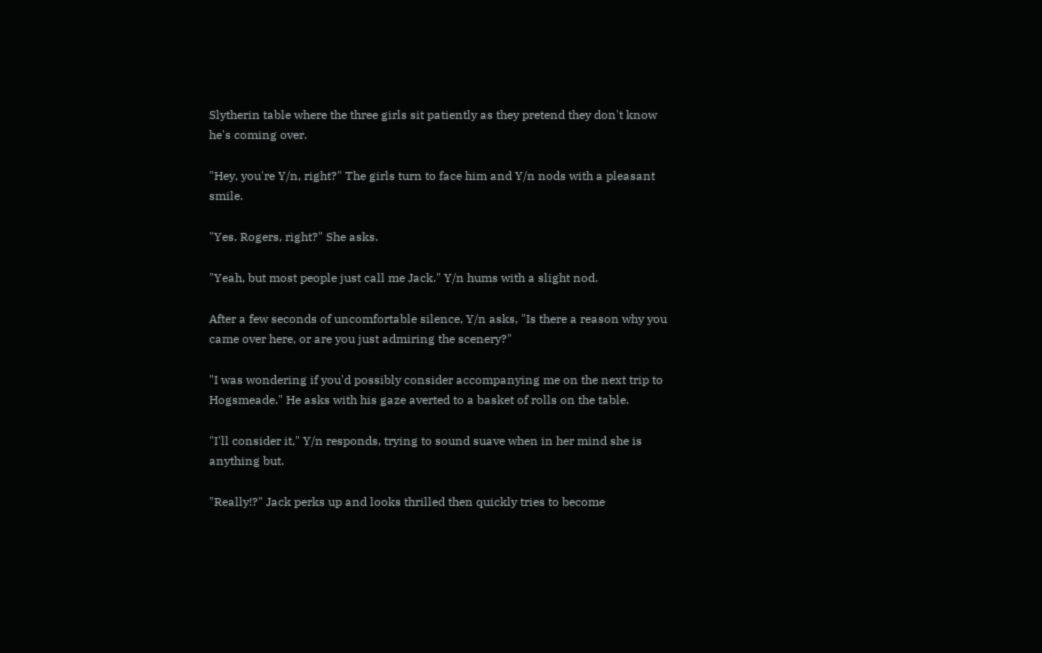Slytherin table where the three girls sit patiently as they pretend they don't know he's coming over.

"Hey, you're Y/n, right?" The girls turn to face him and Y/n nods with a pleasant smile.

"Yes. Rogers, right?" She asks.

"Yeah, but most people just call me Jack." Y/n hums with a slight nod.

After a few seconds of uncomfortable silence, Y/n asks, "Is there a reason why you came over here, or are you just admiring the scenery?"

"I was wondering if you'd possibly consider accompanying me on the next trip to Hogsmeade." He asks with his gaze averted to a basket of rolls on the table.

"I'll consider it," Y/n responds, trying to sound suave when in her mind she is anything but.

"Really!?" Jack perks up and looks thrilled then quickly tries to become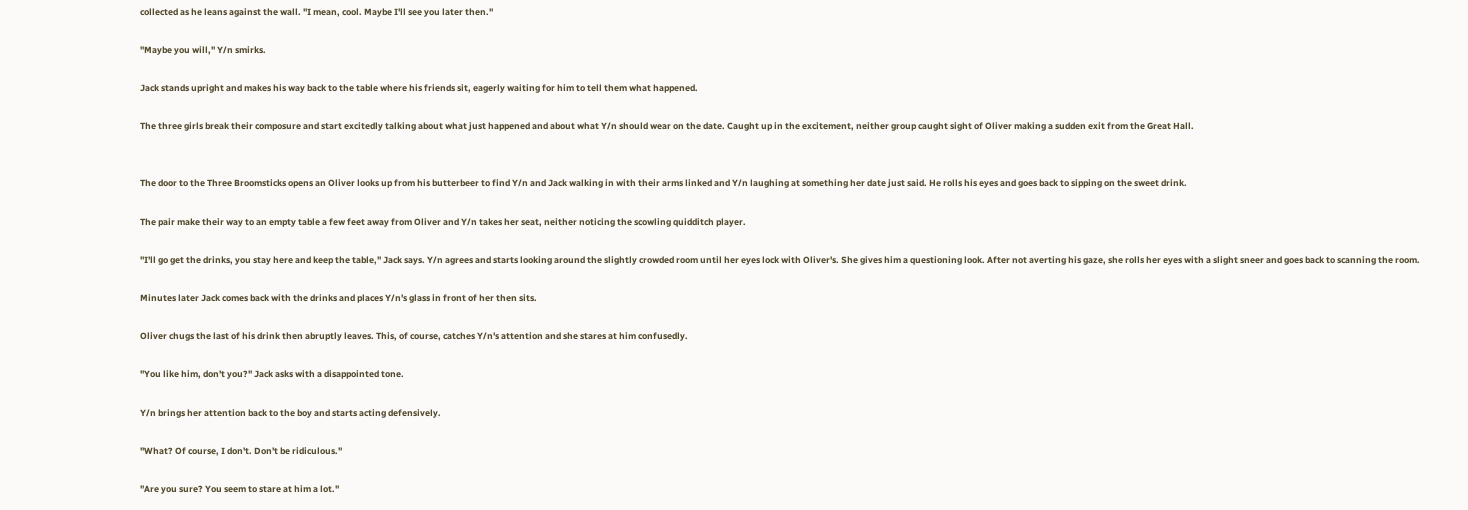collected as he leans against the wall. "I mean, cool. Maybe I'll see you later then."

"Maybe you will," Y/n smirks.

Jack stands upright and makes his way back to the table where his friends sit, eagerly waiting for him to tell them what happened.

The three girls break their composure and start excitedly talking about what just happened and about what Y/n should wear on the date. Caught up in the excitement, neither group caught sight of Oliver making a sudden exit from the Great Hall.


The door to the Three Broomsticks opens an Oliver looks up from his butterbeer to find Y/n and Jack walking in with their arms linked and Y/n laughing at something her date just said. He rolls his eyes and goes back to sipping on the sweet drink.

The pair make their way to an empty table a few feet away from Oliver and Y/n takes her seat, neither noticing the scowling quidditch player.

"I'll go get the drinks, you stay here and keep the table," Jack says. Y/n agrees and starts looking around the slightly crowded room until her eyes lock with Oliver's. She gives him a questioning look. After not averting his gaze, she rolls her eyes with a slight sneer and goes back to scanning the room.

Minutes later Jack comes back with the drinks and places Y/n's glass in front of her then sits.

Oliver chugs the last of his drink then abruptly leaves. This, of course, catches Y/n's attention and she stares at him confusedly.

"You like him, don't you?" Jack asks with a disappointed tone.

Y/n brings her attention back to the boy and starts acting defensively.

"What? Of course, I don't. Don't be ridiculous."

"Are you sure? You seem to stare at him a lot."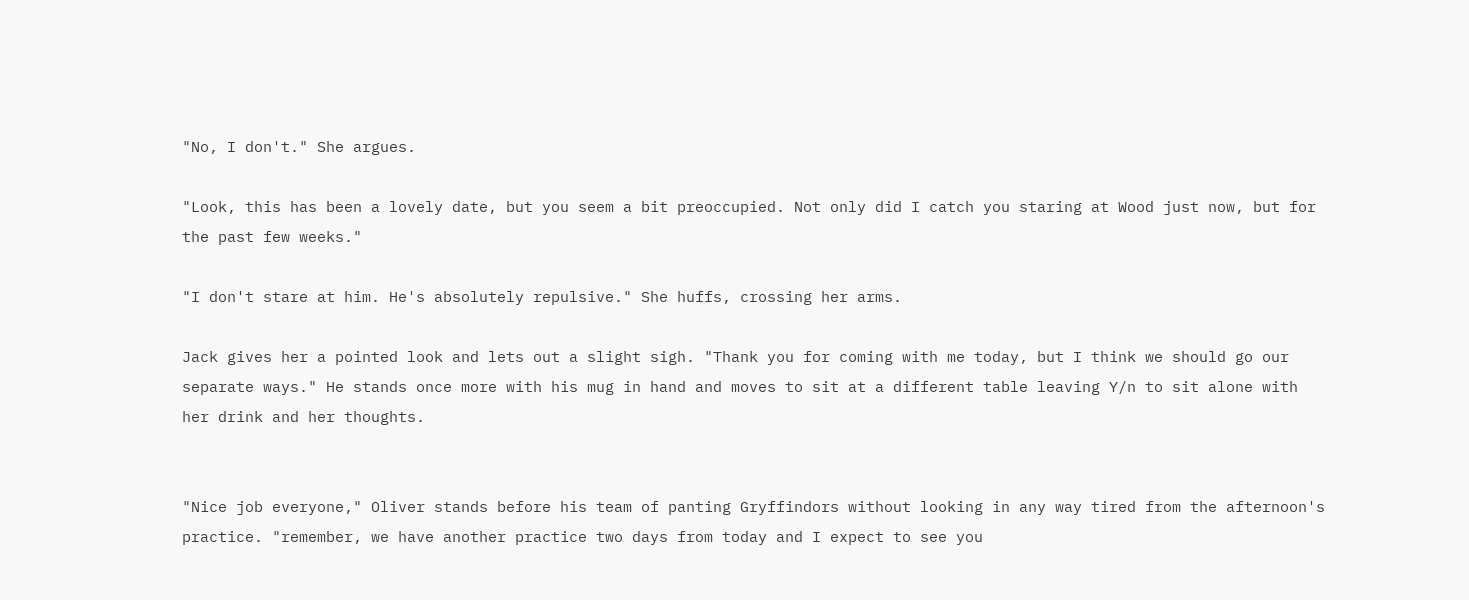"No, I don't." She argues.

"Look, this has been a lovely date, but you seem a bit preoccupied. Not only did I catch you staring at Wood just now, but for the past few weeks."

"I don't stare at him. He's absolutely repulsive." She huffs, crossing her arms.

Jack gives her a pointed look and lets out a slight sigh. "Thank you for coming with me today, but I think we should go our separate ways." He stands once more with his mug in hand and moves to sit at a different table leaving Y/n to sit alone with her drink and her thoughts.


"Nice job everyone," Oliver stands before his team of panting Gryffindors without looking in any way tired from the afternoon's practice. "remember, we have another practice two days from today and I expect to see you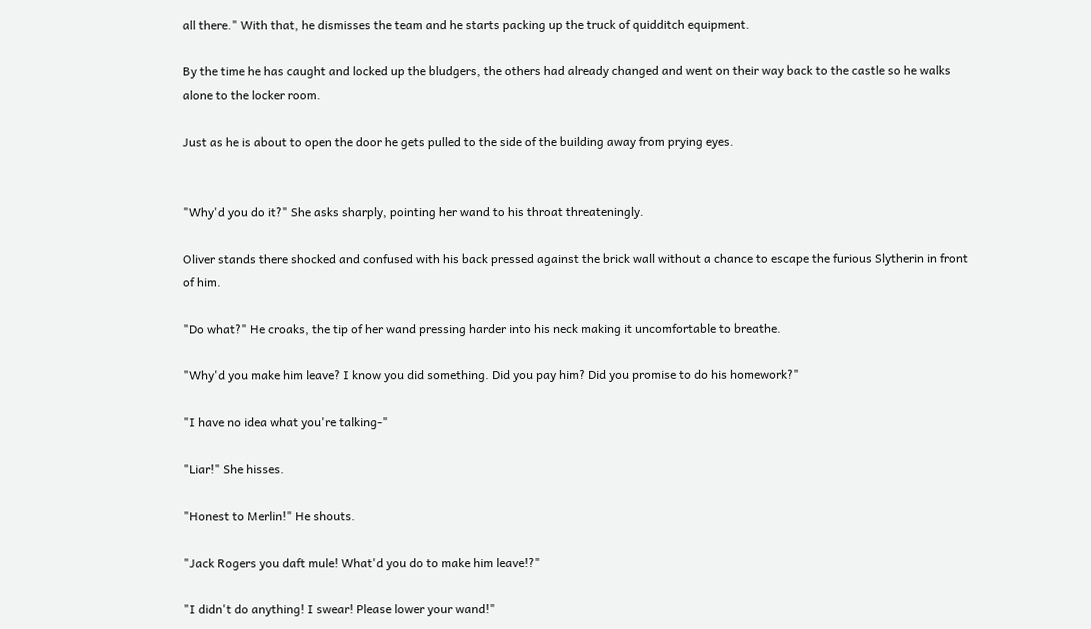all there." With that, he dismisses the team and he starts packing up the truck of quidditch equipment.

By the time he has caught and locked up the bludgers, the others had already changed and went on their way back to the castle so he walks alone to the locker room.

Just as he is about to open the door he gets pulled to the side of the building away from prying eyes.


"Why'd you do it?" She asks sharply, pointing her wand to his throat threateningly.

Oliver stands there shocked and confused with his back pressed against the brick wall without a chance to escape the furious Slytherin in front of him.

"Do what?" He croaks, the tip of her wand pressing harder into his neck making it uncomfortable to breathe.

"Why'd you make him leave? I know you did something. Did you pay him? Did you promise to do his homework?"

"I have no idea what you're talking-"

"Liar!" She hisses.

"Honest to Merlin!" He shouts.

"Jack Rogers you daft mule! What'd you do to make him leave!?"

"I didn't do anything! I swear! Please lower your wand!"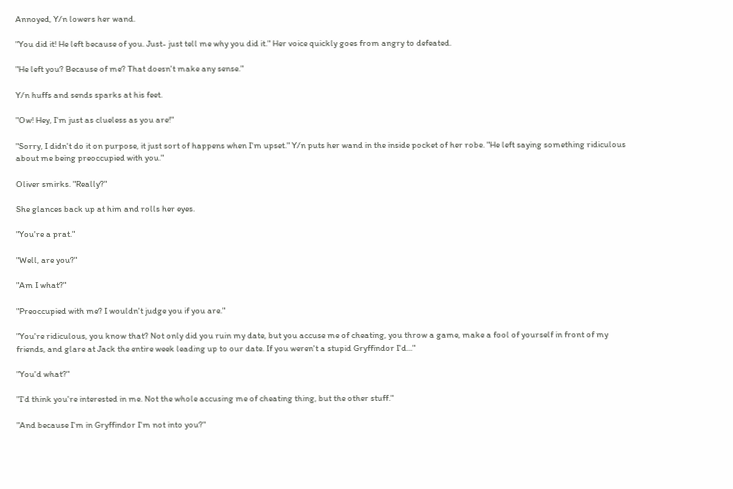Annoyed, Y/n lowers her wand.

"You did it! He left because of you. Just- just tell me why you did it." Her voice quickly goes from angry to defeated.

"He left you? Because of me? That doesn't make any sense."

Y/n huffs and sends sparks at his feet.

"Ow! Hey, I'm just as clueless as you are!"

"Sorry, I didn't do it on purpose, it just sort of happens when I'm upset." Y/n puts her wand in the inside pocket of her robe. "He left saying something ridiculous about me being preoccupied with you."

Oliver smirks. "Really?"

She glances back up at him and rolls her eyes.

"You're a prat."

"Well, are you?"

"Am I what?"

"Preoccupied with me? I wouldn't judge you if you are."

"You're ridiculous, you know that? Not only did you ruin my date, but you accuse me of cheating, you throw a game, make a fool of yourself in front of my friends, and glare at Jack the entire week leading up to our date. If you weren't a stupid Gryffindor I'd..."

"You'd what?"

"I'd think you're interested in me. Not the whole accusing me of cheating thing, but the other stuff."

"And because I'm in Gryffindor I'm not into you?"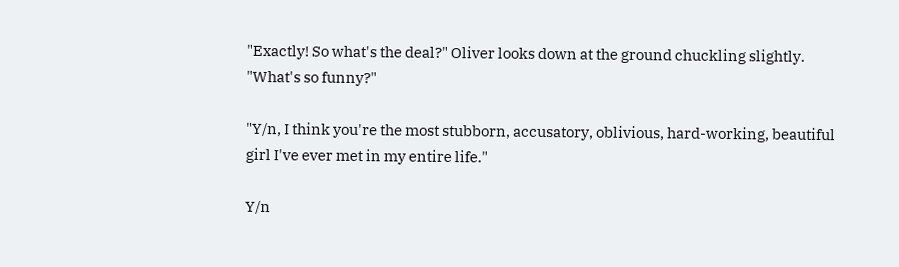"Exactly! So what's the deal?" Oliver looks down at the ground chuckling slightly. "What's so funny?"

"Y/n, I think you're the most stubborn, accusatory, oblivious, hard-working, beautiful girl I've ever met in my entire life."

Y/n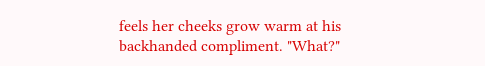feels her cheeks grow warm at his backhanded compliment. "What?"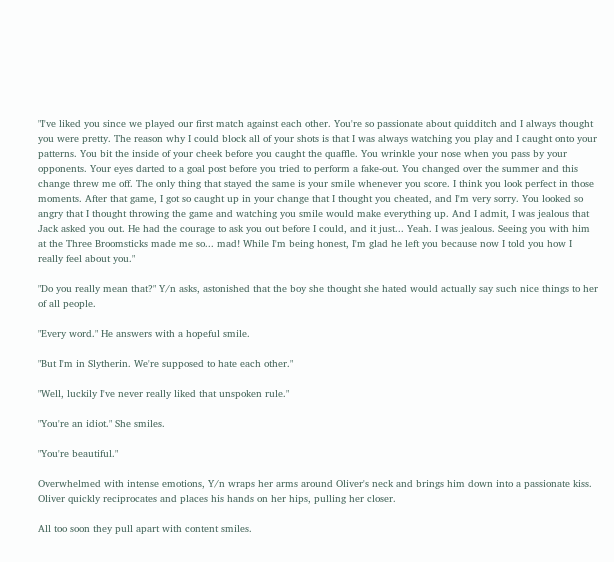"I've liked you since we played our first match against each other. You're so passionate about quidditch and I always thought you were pretty. The reason why I could block all of your shots is that I was always watching you play and I caught onto your patterns. You bit the inside of your cheek before you caught the quaffle. You wrinkle your nose when you pass by your opponents. Your eyes darted to a goal post before you tried to perform a fake-out. You changed over the summer and this change threw me off. The only thing that stayed the same is your smile whenever you score. I think you look perfect in those moments. After that game, I got so caught up in your change that I thought you cheated, and I'm very sorry. You looked so angry that I thought throwing the game and watching you smile would make everything up. And I admit, I was jealous that Jack asked you out. He had the courage to ask you out before I could, and it just... Yeah. I was jealous. Seeing you with him at the Three Broomsticks made me so... mad! While I'm being honest, I'm glad he left you because now I told you how I really feel about you."

"Do you really mean that?" Y/n asks, astonished that the boy she thought she hated would actually say such nice things to her of all people.

"Every word." He answers with a hopeful smile.

"But I'm in Slytherin. We're supposed to hate each other."

"Well, luckily I've never really liked that unspoken rule."

"You're an idiot." She smiles.

"You're beautiful."

Overwhelmed with intense emotions, Y/n wraps her arms around Oliver's neck and brings him down into a passionate kiss. Oliver quickly reciprocates and places his hands on her hips, pulling her closer.

All too soon they pull apart with content smiles.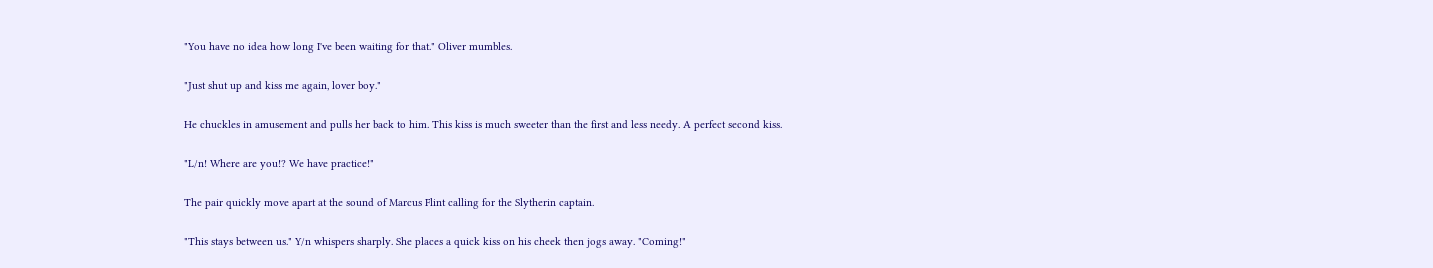"You have no idea how long I've been waiting for that." Oliver mumbles.

"Just shut up and kiss me again, lover boy."

He chuckles in amusement and pulls her back to him. This kiss is much sweeter than the first and less needy. A perfect second kiss.

"L/n! Where are you!? We have practice!"

The pair quickly move apart at the sound of Marcus Flint calling for the Slytherin captain.

"This stays between us." Y/n whispers sharply. She places a quick kiss on his cheek then jogs away. "Coming!"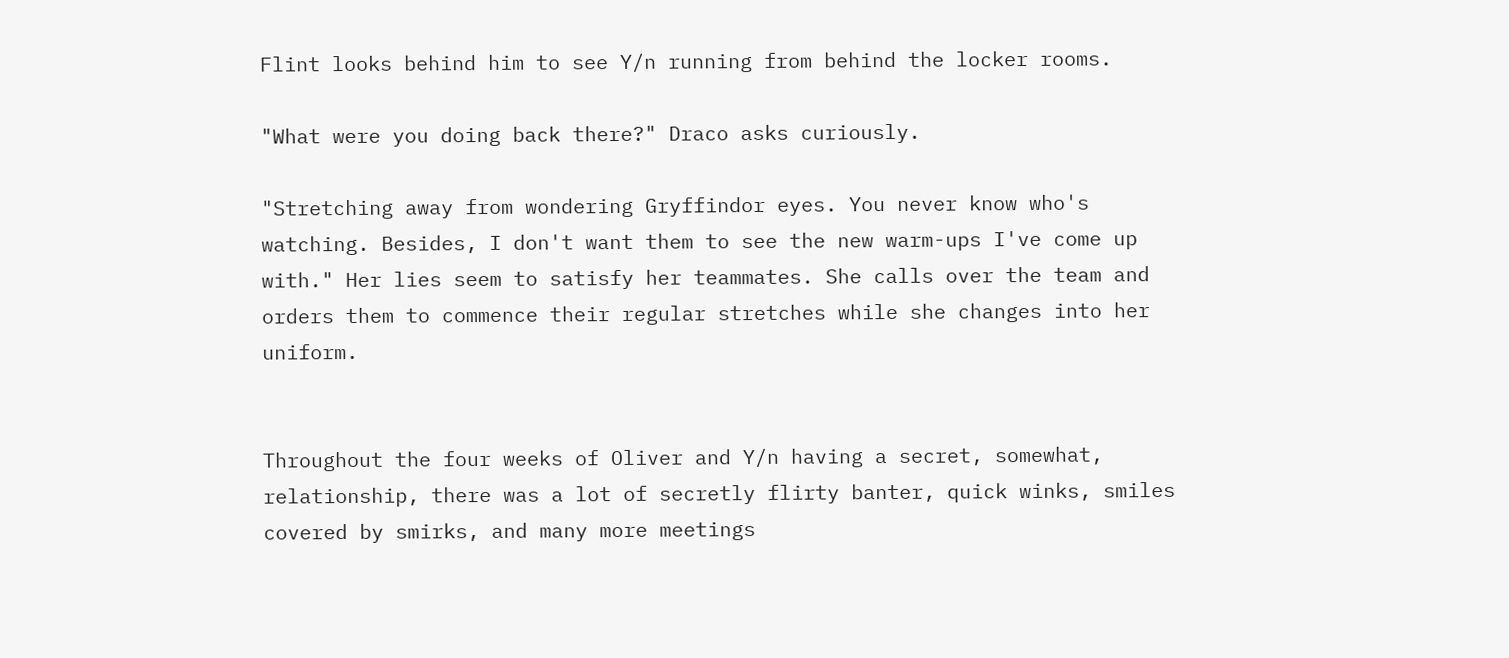Flint looks behind him to see Y/n running from behind the locker rooms.

"What were you doing back there?" Draco asks curiously.

"Stretching away from wondering Gryffindor eyes. You never know who's watching. Besides, I don't want them to see the new warm-ups I've come up with." Her lies seem to satisfy her teammates. She calls over the team and orders them to commence their regular stretches while she changes into her uniform.


Throughout the four weeks of Oliver and Y/n having a secret, somewhat, relationship, there was a lot of secretly flirty banter, quick winks, smiles covered by smirks, and many more meetings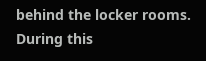behind the locker rooms. During this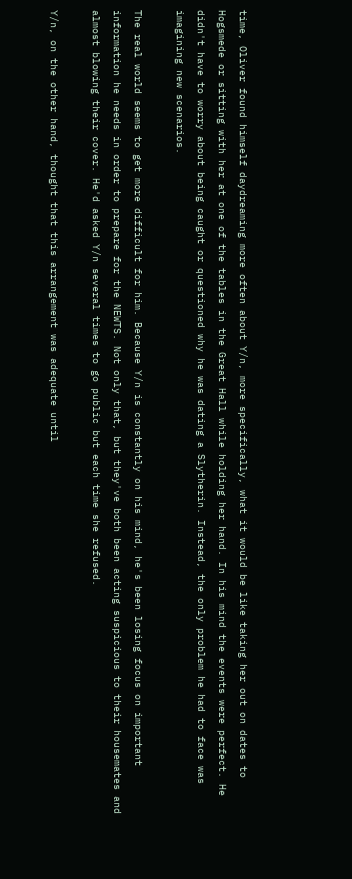time, Oliver found himself daydreaming more often about Y/n, more specifically, what it would be like taking her out on dates to Hogsmede or sitting with her at one of the tables in the Great Hall while holding her hand. In his mind the events were perfect. He didn't have to worry about being caught or questioned why he was dating a Slytherin. Instead, the only problem he had to face was imagining new scenarios.

The real world seems to get more difficult for him. Because Y/n is constantly on his mind, he's been losing focus on important information he needs in order to prepare for the NEWTS. Not only that, but they've both been acting suspicious to their housemates and almost blowing their cover. He'd asked Y/n several times to go public but each time she refused.

Y/n, on the other hand, thought that this arrangement was adequate until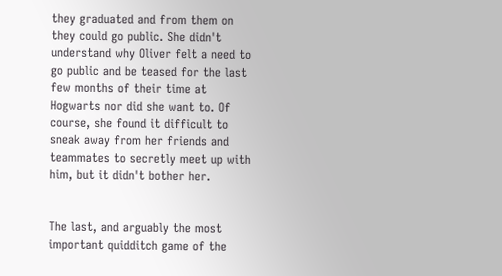they graduated and from them on they could go public. She didn't understand why Oliver felt a need to go public and be teased for the last few months of their time at Hogwarts nor did she want to. Of course, she found it difficult to sneak away from her friends and teammates to secretly meet up with him, but it didn't bother her.


The last, and arguably the most important quidditch game of the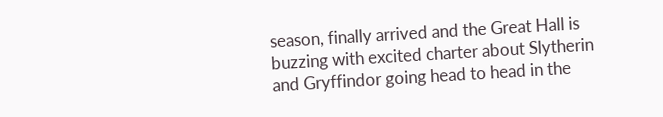season, finally arrived and the Great Hall is buzzing with excited charter about Slytherin and Gryffindor going head to head in the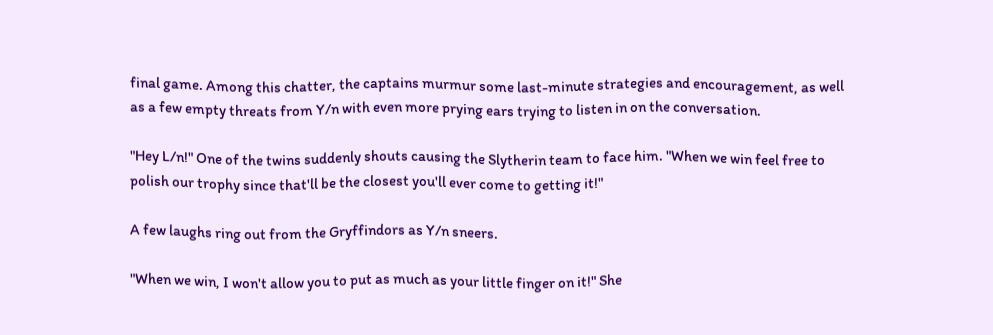final game. Among this chatter, the captains murmur some last-minute strategies and encouragement, as well as a few empty threats from Y/n with even more prying ears trying to listen in on the conversation.

"Hey L/n!" One of the twins suddenly shouts causing the Slytherin team to face him. "When we win feel free to polish our trophy since that'll be the closest you'll ever come to getting it!"

A few laughs ring out from the Gryffindors as Y/n sneers.

"When we win, I won't allow you to put as much as your little finger on it!" She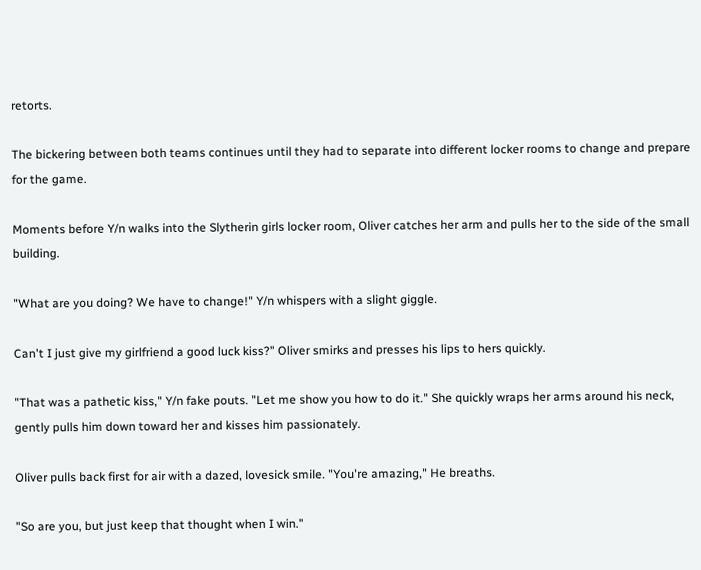retorts.

The bickering between both teams continues until they had to separate into different locker rooms to change and prepare for the game.

Moments before Y/n walks into the Slytherin girls locker room, Oliver catches her arm and pulls her to the side of the small building.

"What are you doing? We have to change!" Y/n whispers with a slight giggle.

Can't I just give my girlfriend a good luck kiss?" Oliver smirks and presses his lips to hers quickly.

"That was a pathetic kiss," Y/n fake pouts. "Let me show you how to do it." She quickly wraps her arms around his neck, gently pulls him down toward her and kisses him passionately.

Oliver pulls back first for air with a dazed, lovesick smile. "You're amazing," He breaths.

"So are you, but just keep that thought when I win."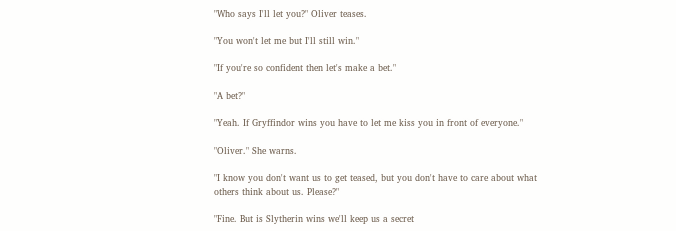"Who says I'll let you?" Oliver teases.

"You won't let me but I'll still win."

"If you're so confident then let's make a bet."

"A bet?"

"Yeah. If Gryffindor wins you have to let me kiss you in front of everyone."

"Oliver." She warns.

"I know you don't want us to get teased, but you don't have to care about what others think about us. Please?"

"Fine. But is Slytherin wins we'll keep us a secret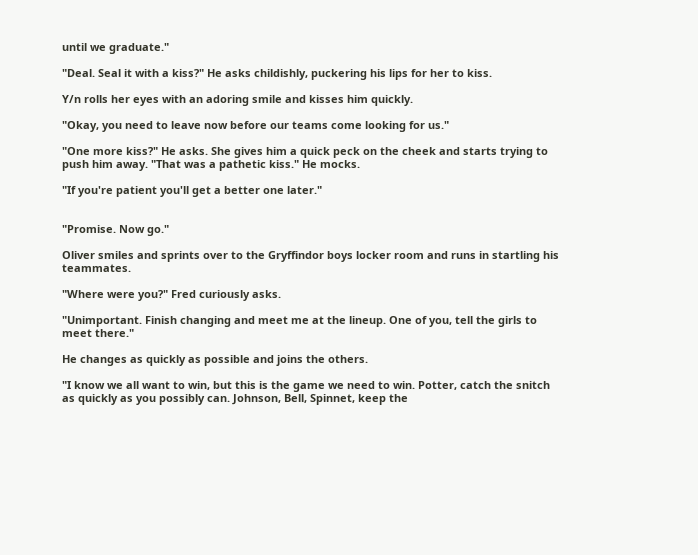until we graduate."

"Deal. Seal it with a kiss?" He asks childishly, puckering his lips for her to kiss.

Y/n rolls her eyes with an adoring smile and kisses him quickly.

"Okay, you need to leave now before our teams come looking for us."

"One more kiss?" He asks. She gives him a quick peck on the cheek and starts trying to push him away. "That was a pathetic kiss." He mocks.

"If you're patient you'll get a better one later."


"Promise. Now go."

Oliver smiles and sprints over to the Gryffindor boys locker room and runs in startling his teammates.

"Where were you?" Fred curiously asks.

"Unimportant. Finish changing and meet me at the lineup. One of you, tell the girls to meet there."

He changes as quickly as possible and joins the others.

"I know we all want to win, but this is the game we need to win. Potter, catch the snitch as quickly as you possibly can. Johnson, Bell, Spinnet, keep the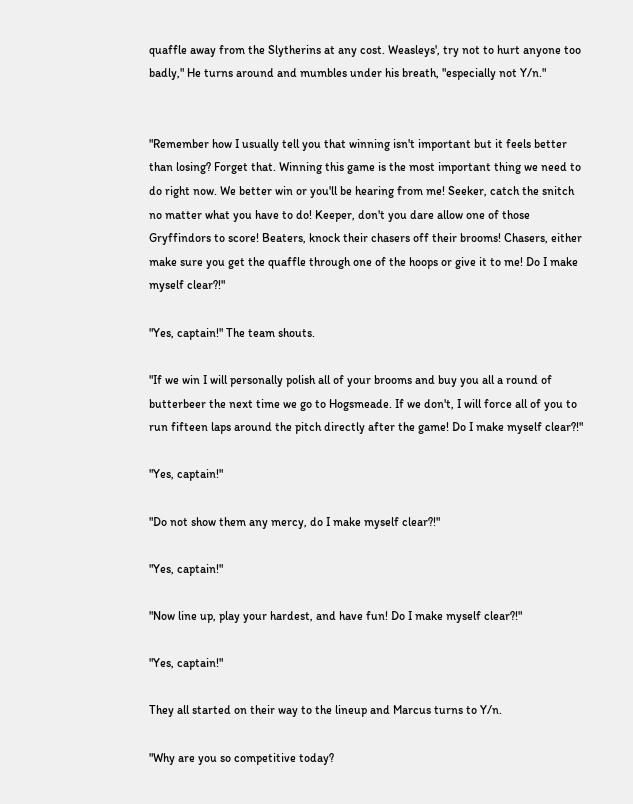quaffle away from the Slytherins at any cost. Weasleys', try not to hurt anyone too badly," He turns around and mumbles under his breath, "especially not Y/n."


"Remember how I usually tell you that winning isn't important but it feels better than losing? Forget that. Winning this game is the most important thing we need to do right now. We better win or you'll be hearing from me! Seeker, catch the snitch no matter what you have to do! Keeper, don't you dare allow one of those Gryffindors to score! Beaters, knock their chasers off their brooms! Chasers, either make sure you get the quaffle through one of the hoops or give it to me! Do I make myself clear?!"

"Yes, captain!" The team shouts.

"If we win I will personally polish all of your brooms and buy you all a round of butterbeer the next time we go to Hogsmeade. If we don't, I will force all of you to run fifteen laps around the pitch directly after the game! Do I make myself clear?!"

"Yes, captain!"

"Do not show them any mercy, do I make myself clear?!"

"Yes, captain!"

"Now line up, play your hardest, and have fun! Do I make myself clear?!"

"Yes, captain!"

They all started on their way to the lineup and Marcus turns to Y/n.

"Why are you so competitive today?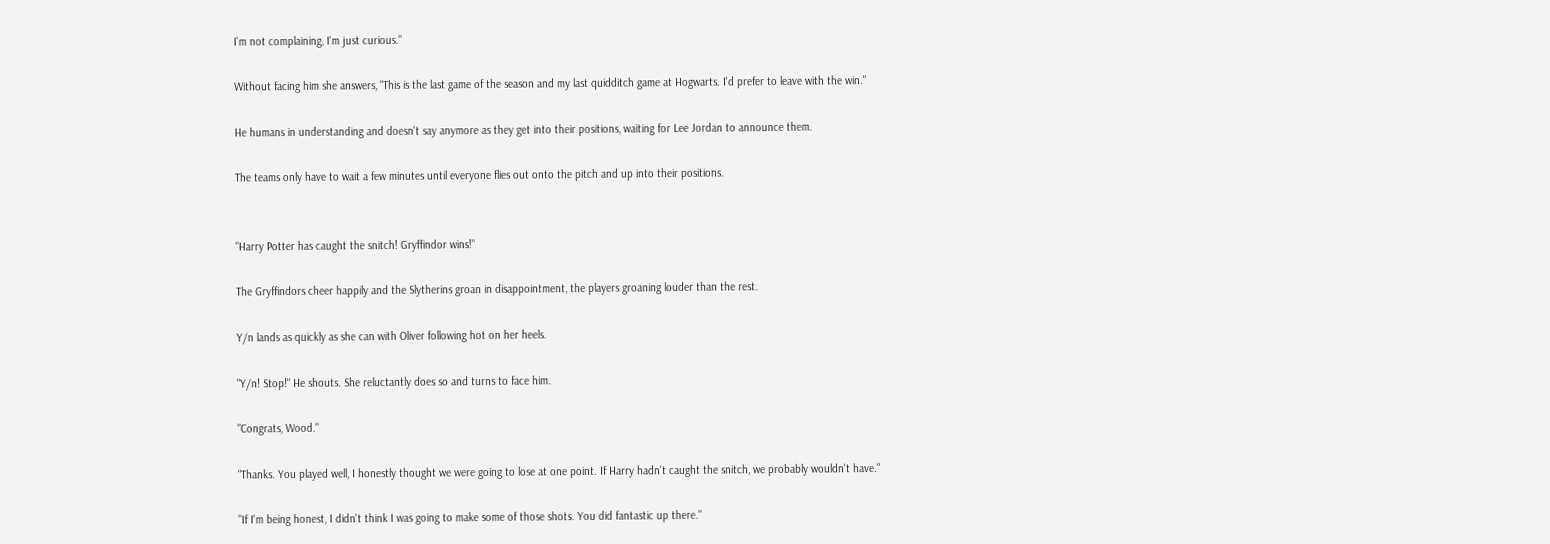I'm not complaining, I'm just curious."

Without facing him she answers, "This is the last game of the season and my last quidditch game at Hogwarts. I'd prefer to leave with the win."

He humans in understanding and doesn't say anymore as they get into their positions, waiting for Lee Jordan to announce them.

The teams only have to wait a few minutes until everyone flies out onto the pitch and up into their positions.


"Harry Potter has caught the snitch! Gryffindor wins!"

The Gryffindors cheer happily and the Slytherins groan in disappointment, the players groaning louder than the rest.

Y/n lands as quickly as she can with Oliver following hot on her heels.

"Y/n! Stop!" He shouts. She reluctantly does so and turns to face him.

"Congrats, Wood."

"Thanks. You played well, I honestly thought we were going to lose at one point. If Harry hadn't caught the snitch, we probably wouldn't have."

"If I'm being honest, I didn't think I was going to make some of those shots. You did fantastic up there."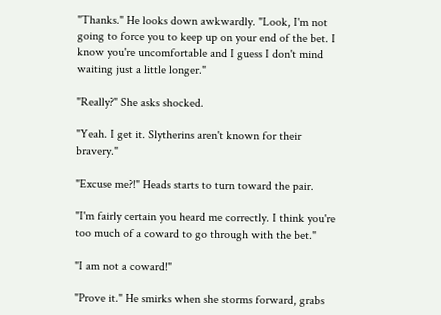"Thanks." He looks down awkwardly. "Look, I'm not going to force you to keep up on your end of the bet. I know you're uncomfortable and I guess I don't mind waiting just a little longer."

"Really?" She asks shocked.

"Yeah. I get it. Slytherins aren't known for their bravery."

"Excuse me?!" Heads starts to turn toward the pair.

"I'm fairly certain you heard me correctly. I think you're too much of a coward to go through with the bet."

"I am not a coward!"

"Prove it." He smirks when she storms forward, grabs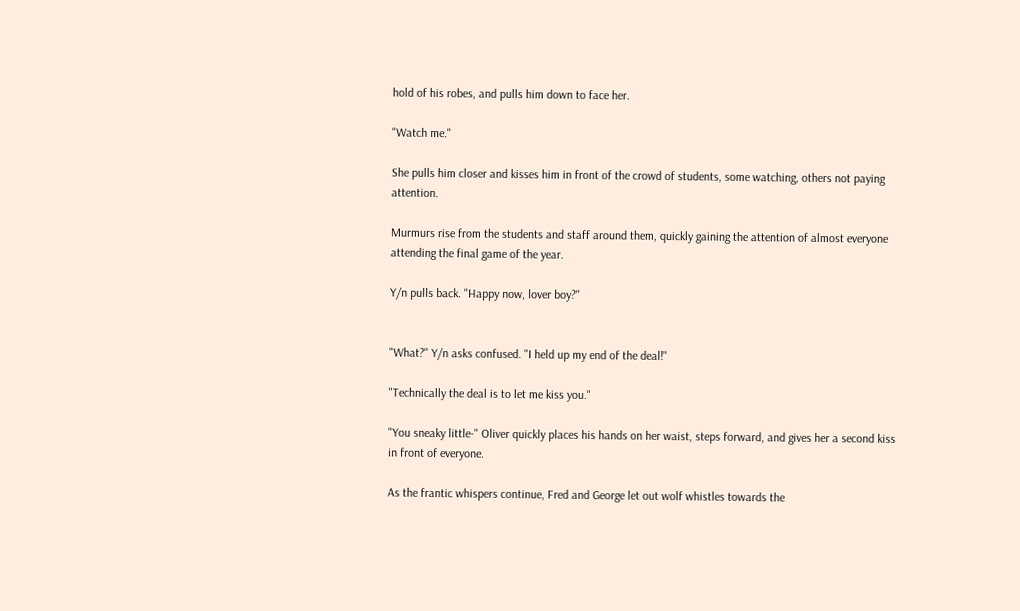hold of his robes, and pulls him down to face her.

"Watch me."

She pulls him closer and kisses him in front of the crowd of students, some watching, others not paying attention.

Murmurs rise from the students and staff around them, quickly gaining the attention of almost everyone attending the final game of the year.

Y/n pulls back. "Happy now, lover boy?"


"What?" Y/n asks confused. "I held up my end of the deal!"

"Technically the deal is to let me kiss you."

"You sneaky little-" Oliver quickly places his hands on her waist, steps forward, and gives her a second kiss in front of everyone.

As the frantic whispers continue, Fred and George let out wolf whistles towards the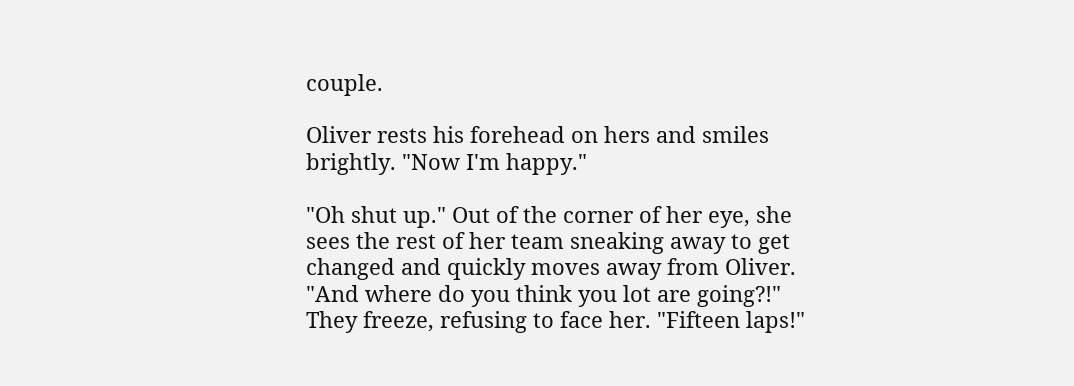couple.

Oliver rests his forehead on hers and smiles brightly. "Now I'm happy."

"Oh shut up." Out of the corner of her eye, she sees the rest of her team sneaking away to get changed and quickly moves away from Oliver. "And where do you think you lot are going?!" They freeze, refusing to face her. "Fifteen laps!"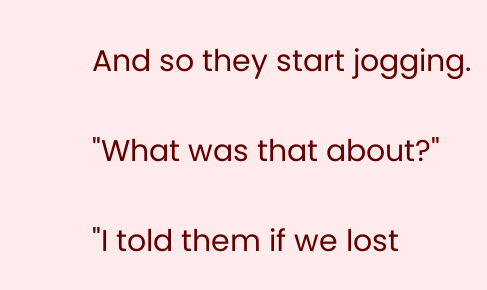And so they start jogging.

"What was that about?"

"I told them if we lost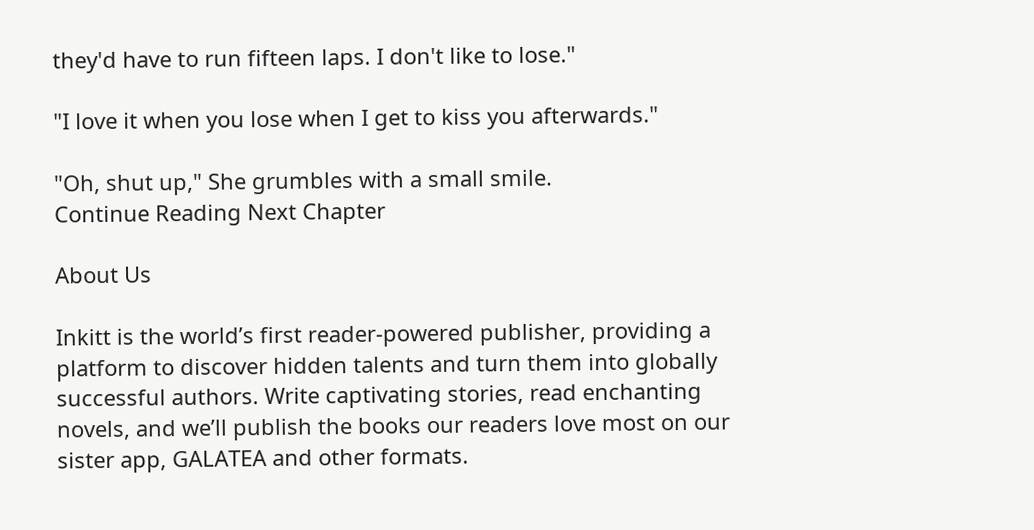they'd have to run fifteen laps. I don't like to lose."

"I love it when you lose when I get to kiss you afterwards."

"Oh, shut up," She grumbles with a small smile.
Continue Reading Next Chapter

About Us

Inkitt is the world’s first reader-powered publisher, providing a platform to discover hidden talents and turn them into globally successful authors. Write captivating stories, read enchanting novels, and we’ll publish the books our readers love most on our sister app, GALATEA and other formats.